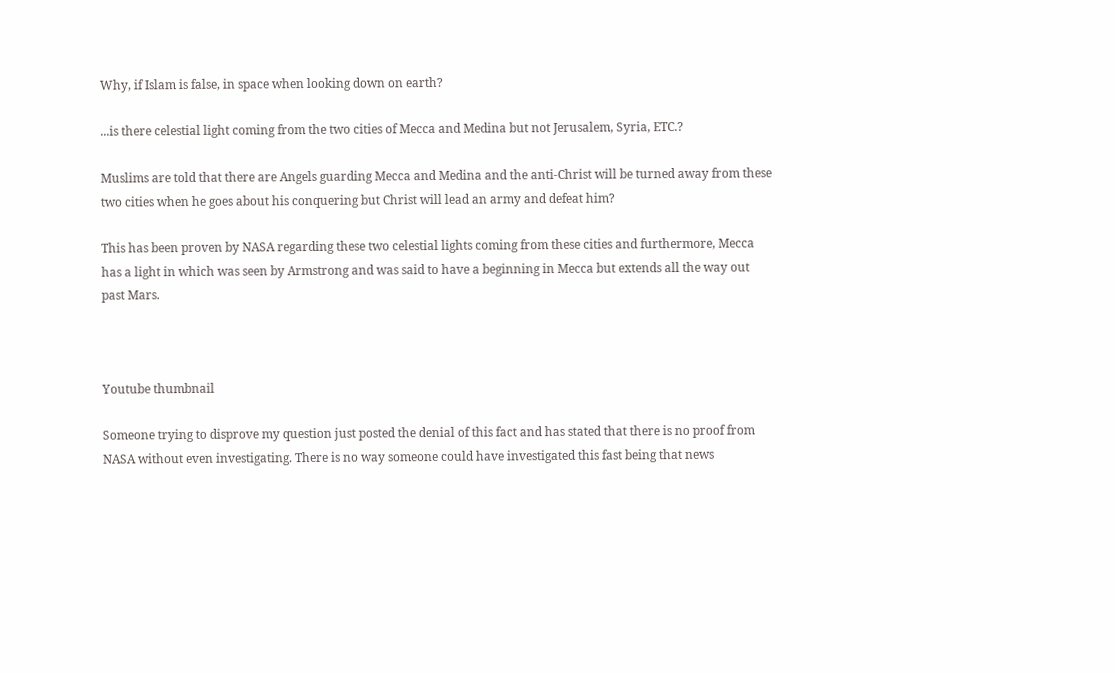Why, if Islam is false, in space when looking down on earth?

...is there celestial light coming from the two cities of Mecca and Medina but not Jerusalem, Syria, ETC.?

Muslims are told that there are Angels guarding Mecca and Medina and the anti-Christ will be turned away from these two cities when he goes about his conquering but Christ will lead an army and defeat him?

This has been proven by NASA regarding these two celestial lights coming from these cities and furthermore, Mecca has a light in which was seen by Armstrong and was said to have a beginning in Mecca but extends all the way out past Mars.



Youtube thumbnail

Someone trying to disprove my question just posted the denial of this fact and has stated that there is no proof from NASA without even investigating. There is no way someone could have investigated this fast being that news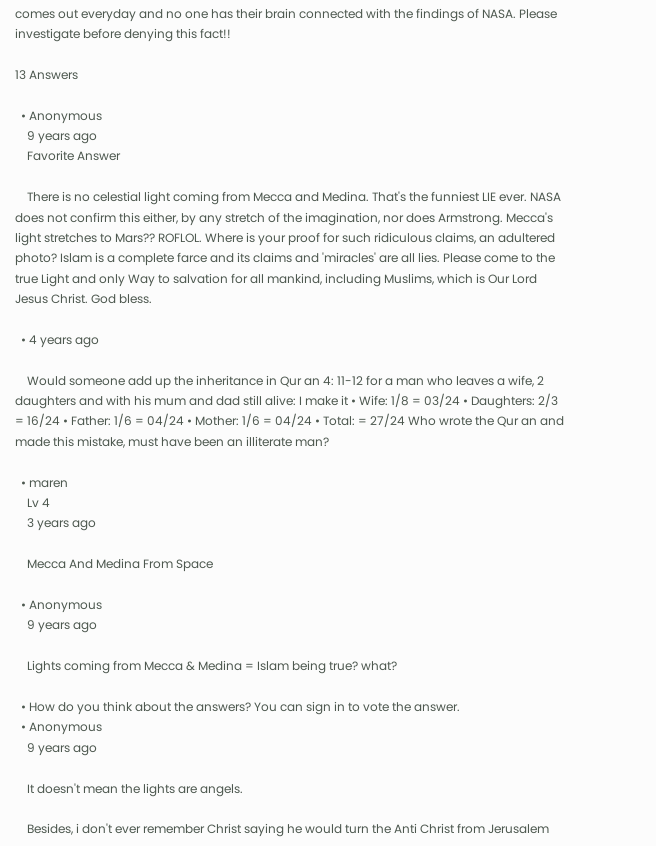comes out everyday and no one has their brain connected with the findings of NASA. Please investigate before denying this fact!!

13 Answers

  • Anonymous
    9 years ago
    Favorite Answer

    There is no celestial light coming from Mecca and Medina. That's the funniest LIE ever. NASA does not confirm this either, by any stretch of the imagination, nor does Armstrong. Mecca's light stretches to Mars?? ROFLOL. Where is your proof for such ridiculous claims, an adultered photo? Islam is a complete farce and its claims and 'miracles' are all lies. Please come to the true Light and only Way to salvation for all mankind, including Muslims, which is Our Lord Jesus Christ. God bless.

  • 4 years ago

    Would someone add up the inheritance in Qur an 4: 11-12 for a man who leaves a wife, 2 daughters and with his mum and dad still alive: I make it • Wife: 1/8 = 03/24 • Daughters: 2/3 = 16/24 • Father: 1/6 = 04/24 • Mother: 1/6 = 04/24 • Total: = 27/24 Who wrote the Qur an and made this mistake, must have been an illiterate man?

  • maren
    Lv 4
    3 years ago

    Mecca And Medina From Space

  • Anonymous
    9 years ago

    Lights coming from Mecca & Medina = Islam being true? what?

  • How do you think about the answers? You can sign in to vote the answer.
  • Anonymous
    9 years ago

    It doesn't mean the lights are angels.

    Besides, i don't ever remember Christ saying he would turn the Anti Christ from Jerusalem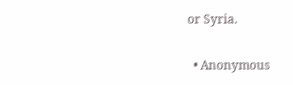or Syria.

  • Anonymous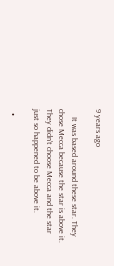9 years ago

    It was based around these star. They chose Mecca because the star is above it. They didn't choose Mecca and the star just so happened to be above it.

  •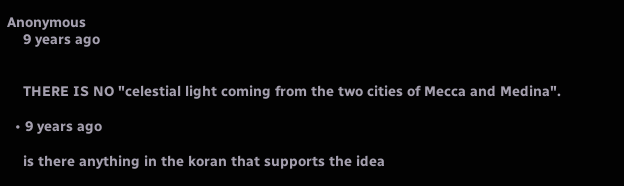Anonymous
    9 years ago


    THERE IS NO "celestial light coming from the two cities of Mecca and Medina".

  • 9 years ago

    is there anything in the koran that supports the idea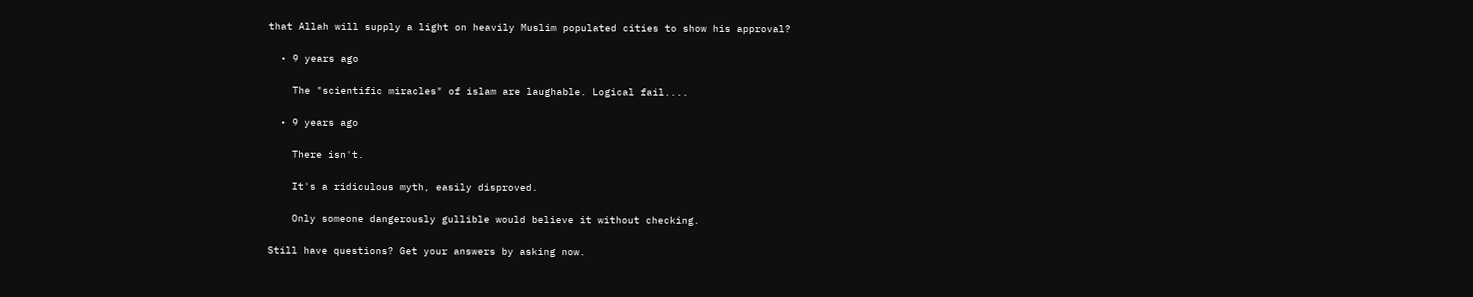that Allah will supply a light on heavily Muslim populated cities to show his approval?

  • 9 years ago

    The "scientific miracles" of islam are laughable. Logical fail....

  • 9 years ago

    There isn't.

    It's a ridiculous myth, easily disproved.

    Only someone dangerously gullible would believe it without checking.

Still have questions? Get your answers by asking now.